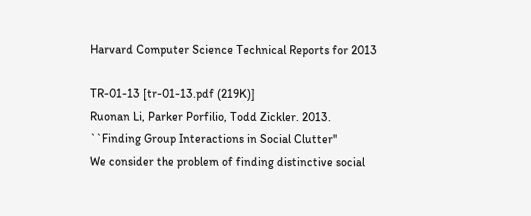Harvard Computer Science Technical Reports for 2013

TR-01-13 [tr-01-13.pdf (219K)]
Ruonan Li, Parker Porfilio, Todd Zickler. 2013. ``Finding Group Interactions in Social Clutter''
We consider the problem of finding distinctive social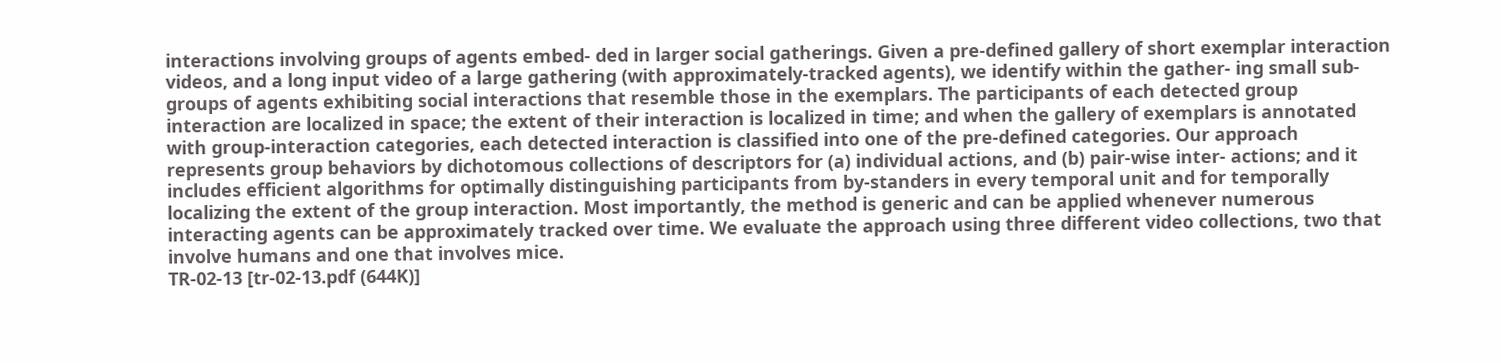interactions involving groups of agents embed- ded in larger social gatherings. Given a pre-defined gallery of short exemplar interaction videos, and a long input video of a large gathering (with approximately-tracked agents), we identify within the gather- ing small sub-groups of agents exhibiting social interactions that resemble those in the exemplars. The participants of each detected group interaction are localized in space; the extent of their interaction is localized in time; and when the gallery of exemplars is annotated with group-interaction categories, each detected interaction is classified into one of the pre-defined categories. Our approach represents group behaviors by dichotomous collections of descriptors for (a) individual actions, and (b) pair-wise inter- actions; and it includes efficient algorithms for optimally distinguishing participants from by-standers in every temporal unit and for temporally localizing the extent of the group interaction. Most importantly, the method is generic and can be applied whenever numerous interacting agents can be approximately tracked over time. We evaluate the approach using three different video collections, two that involve humans and one that involves mice.
TR-02-13 [tr-02-13.pdf (644K)]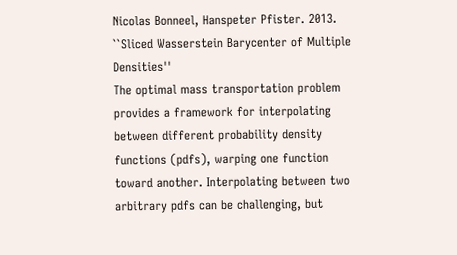Nicolas Bonneel, Hanspeter Pfister. 2013. ``Sliced Wasserstein Barycenter of Multiple Densities''
The optimal mass transportation problem provides a framework for interpolating between different probability density functions (pdfs), warping one function toward another. Interpolating between two arbitrary pdfs can be challenging, but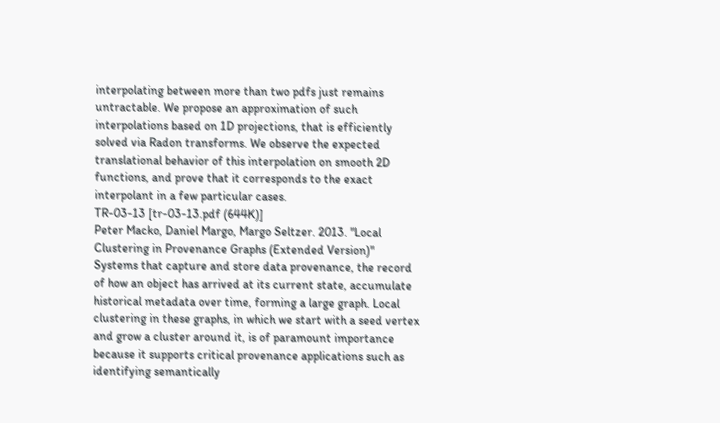interpolating between more than two pdfs just remains untractable. We propose an approximation of such interpolations based on 1D projections, that is efficiently solved via Radon transforms. We observe the expected translational behavior of this interpolation on smooth 2D functions, and prove that it corresponds to the exact interpolant in a few particular cases.
TR-03-13 [tr-03-13.pdf (644K)]
Peter Macko, Daniel Margo, Margo Seltzer. 2013. "Local Clustering in Provenance Graphs (Extended Version)"
Systems that capture and store data provenance, the record of how an object has arrived at its current state, accumulate historical metadata over time, forming a large graph. Local clustering in these graphs, in which we start with a seed vertex and grow a cluster around it, is of paramount importance because it supports critical provenance applications such as identifying semantically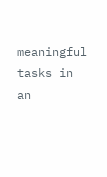meaningful tasks in an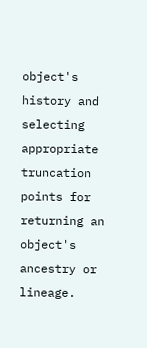object's history and selecting appropriate truncation points for returning an object's ancestry or lineage.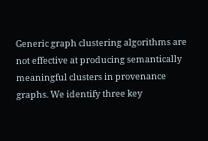Generic graph clustering algorithms are not effective at producing semantically meaningful clusters in provenance graphs. We identify three key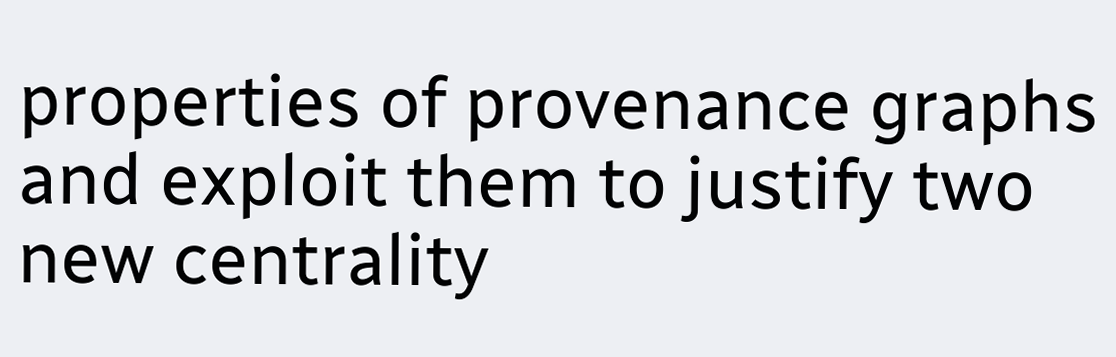properties of provenance graphs and exploit them to justify two new centrality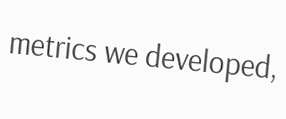metrics we developed,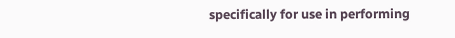specifically for use in performing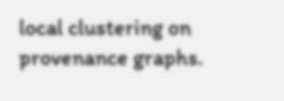local clustering on provenance graphs.